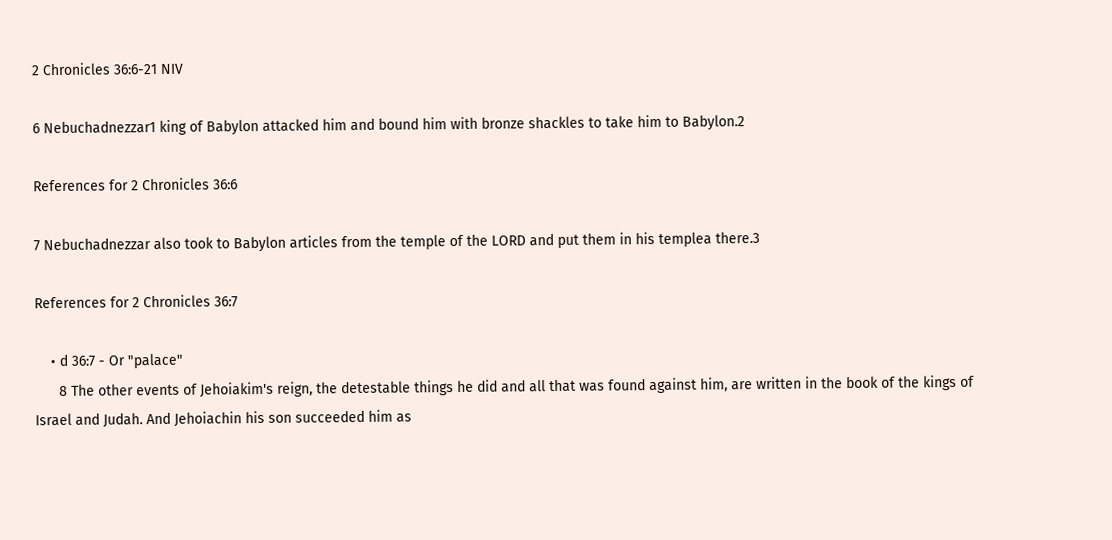2 Chronicles 36:6-21 NIV

6 Nebuchadnezzar1 king of Babylon attacked him and bound him with bronze shackles to take him to Babylon.2

References for 2 Chronicles 36:6

7 Nebuchadnezzar also took to Babylon articles from the temple of the LORD and put them in his templea there.3

References for 2 Chronicles 36:7

    • d 36:7 - Or "palace"
      8 The other events of Jehoiakim's reign, the detestable things he did and all that was found against him, are written in the book of the kings of Israel and Judah. And Jehoiachin his son succeeded him as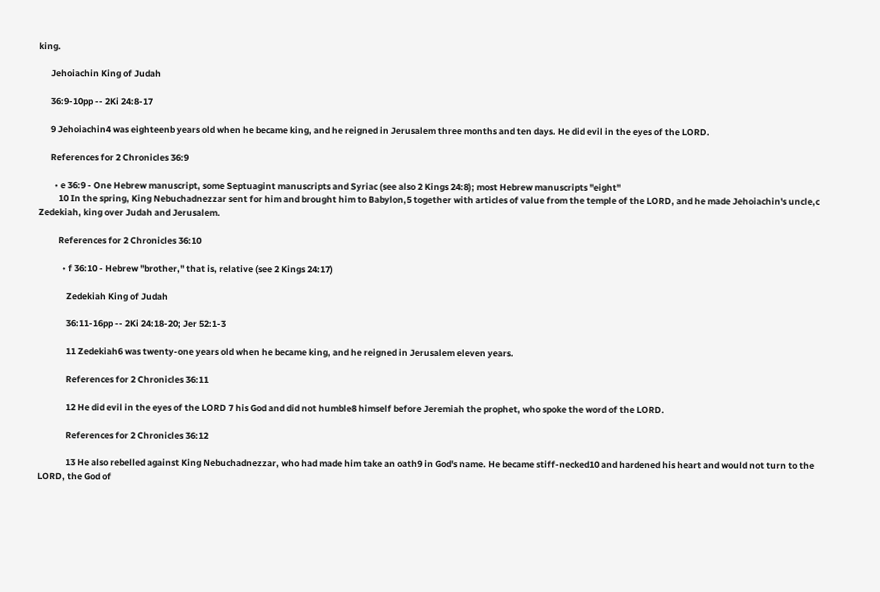king.

      Jehoiachin King of Judah

      36:9-10pp -- 2Ki 24:8-17

      9 Jehoiachin4 was eighteenb years old when he became king, and he reigned in Jerusalem three months and ten days. He did evil in the eyes of the LORD.

      References for 2 Chronicles 36:9

        • e 36:9 - One Hebrew manuscript, some Septuagint manuscripts and Syriac (see also 2 Kings 24:8); most Hebrew manuscripts "eight"
          10 In the spring, King Nebuchadnezzar sent for him and brought him to Babylon,5 together with articles of value from the temple of the LORD, and he made Jehoiachin's uncle,c Zedekiah, king over Judah and Jerusalem.

          References for 2 Chronicles 36:10

            • f 36:10 - Hebrew "brother," that is, relative (see 2 Kings 24:17)

              Zedekiah King of Judah

              36:11-16pp -- 2Ki 24:18-20; Jer 52:1-3

              11 Zedekiah6 was twenty-one years old when he became king, and he reigned in Jerusalem eleven years.

              References for 2 Chronicles 36:11

              12 He did evil in the eyes of the LORD 7 his God and did not humble8 himself before Jeremiah the prophet, who spoke the word of the LORD.

              References for 2 Chronicles 36:12

              13 He also rebelled against King Nebuchadnezzar, who had made him take an oath9 in God's name. He became stiff-necked10 and hardened his heart and would not turn to the LORD, the God of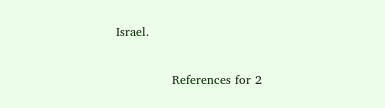Israel.

              References for 2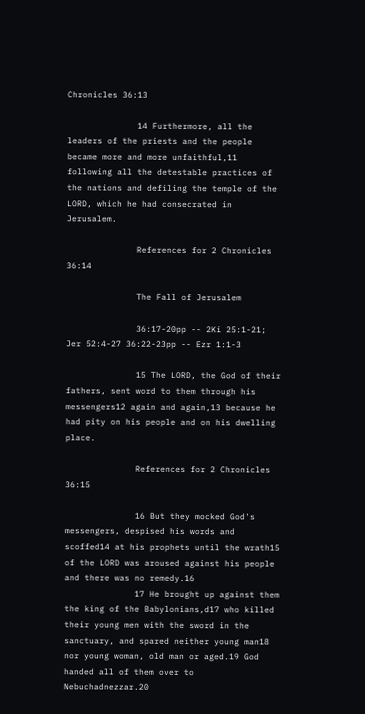Chronicles 36:13

              14 Furthermore, all the leaders of the priests and the people became more and more unfaithful,11 following all the detestable practices of the nations and defiling the temple of the LORD, which he had consecrated in Jerusalem.

              References for 2 Chronicles 36:14

              The Fall of Jerusalem

              36:17-20pp -- 2Ki 25:1-21; Jer 52:4-27 36:22-23pp -- Ezr 1:1-3

              15 The LORD, the God of their fathers, sent word to them through his messengers12 again and again,13 because he had pity on his people and on his dwelling place.

              References for 2 Chronicles 36:15

              16 But they mocked God's messengers, despised his words and scoffed14 at his prophets until the wrath15 of the LORD was aroused against his people and there was no remedy.16
              17 He brought up against them the king of the Babylonians,d17 who killed their young men with the sword in the sanctuary, and spared neither young man18 nor young woman, old man or aged.19 God handed all of them over to Nebuchadnezzar.20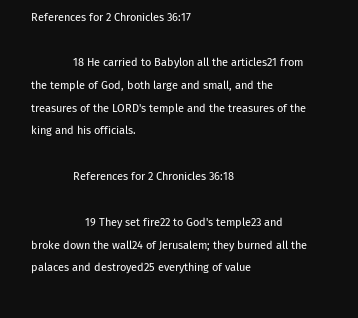References for 2 Chronicles 36:17

              18 He carried to Babylon all the articles21 from the temple of God, both large and small, and the treasures of the LORD's temple and the treasures of the king and his officials.

              References for 2 Chronicles 36:18

                  19 They set fire22 to God's temple23 and broke down the wall24 of Jerusalem; they burned all the palaces and destroyed25 everything of value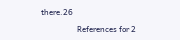there.26

                  References for 2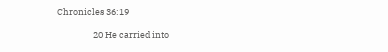Chronicles 36:19

                  20 He carried into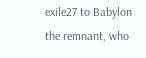exile27 to Babylon the remnant, who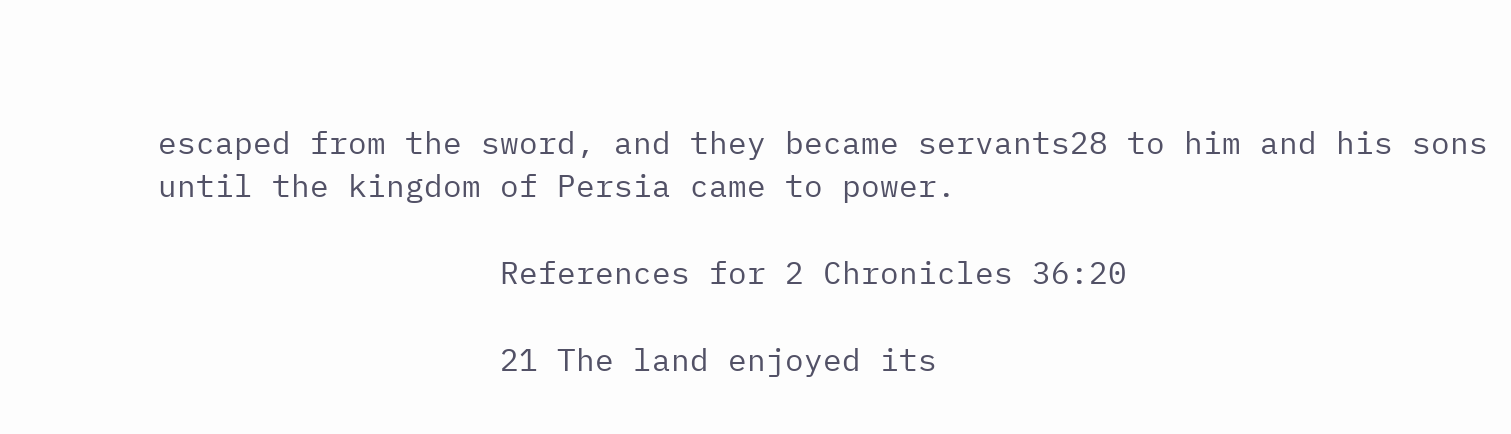escaped from the sword, and they became servants28 to him and his sons until the kingdom of Persia came to power.

                  References for 2 Chronicles 36:20

                  21 The land enjoyed its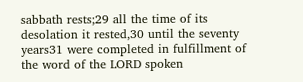sabbath rests;29 all the time of its desolation it rested,30 until the seventy years31 were completed in fulfillment of the word of the LORD spoken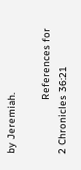by Jeremiah.

                  References for 2 Chronicles 36:21